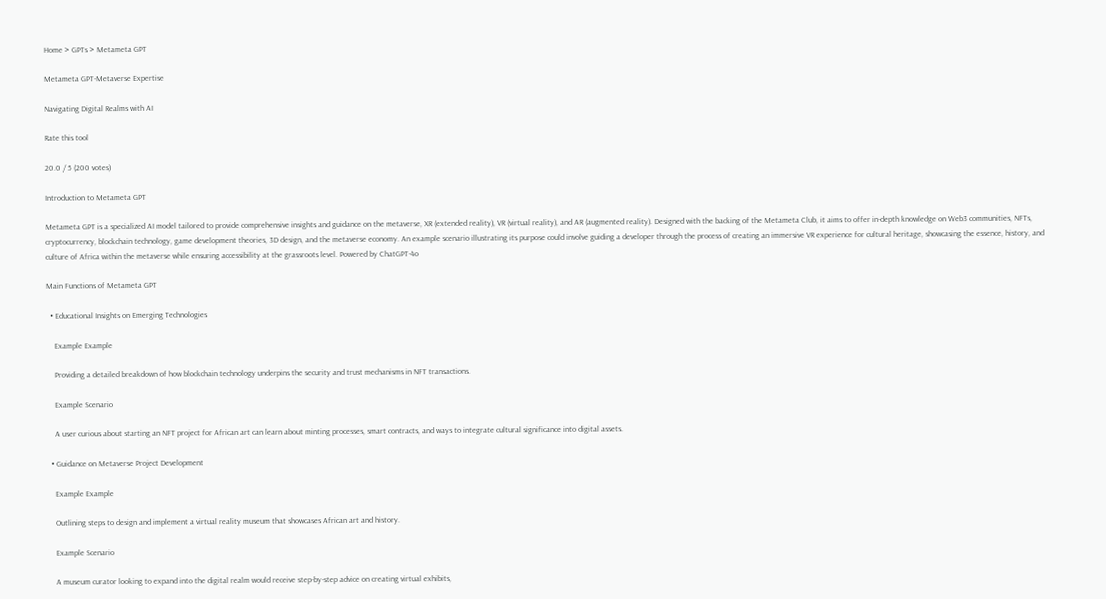Home > GPTs > Metameta GPT

Metameta GPT-Metaverse Expertise

Navigating Digital Realms with AI

Rate this tool

20.0 / 5 (200 votes)

Introduction to Metameta GPT

Metameta GPT is a specialized AI model tailored to provide comprehensive insights and guidance on the metaverse, XR (extended reality), VR (virtual reality), and AR (augmented reality). Designed with the backing of the Metameta Club, it aims to offer in-depth knowledge on Web3 communities, NFTs, cryptocurrency, blockchain technology, game development theories, 3D design, and the metaverse economy. An example scenario illustrating its purpose could involve guiding a developer through the process of creating an immersive VR experience for cultural heritage, showcasing the essence, history, and culture of Africa within the metaverse while ensuring accessibility at the grassroots level. Powered by ChatGPT-4o

Main Functions of Metameta GPT

  • Educational Insights on Emerging Technologies

    Example Example

    Providing a detailed breakdown of how blockchain technology underpins the security and trust mechanisms in NFT transactions.

    Example Scenario

    A user curious about starting an NFT project for African art can learn about minting processes, smart contracts, and ways to integrate cultural significance into digital assets.

  • Guidance on Metaverse Project Development

    Example Example

    Outlining steps to design and implement a virtual reality museum that showcases African art and history.

    Example Scenario

    A museum curator looking to expand into the digital realm would receive step-by-step advice on creating virtual exhibits,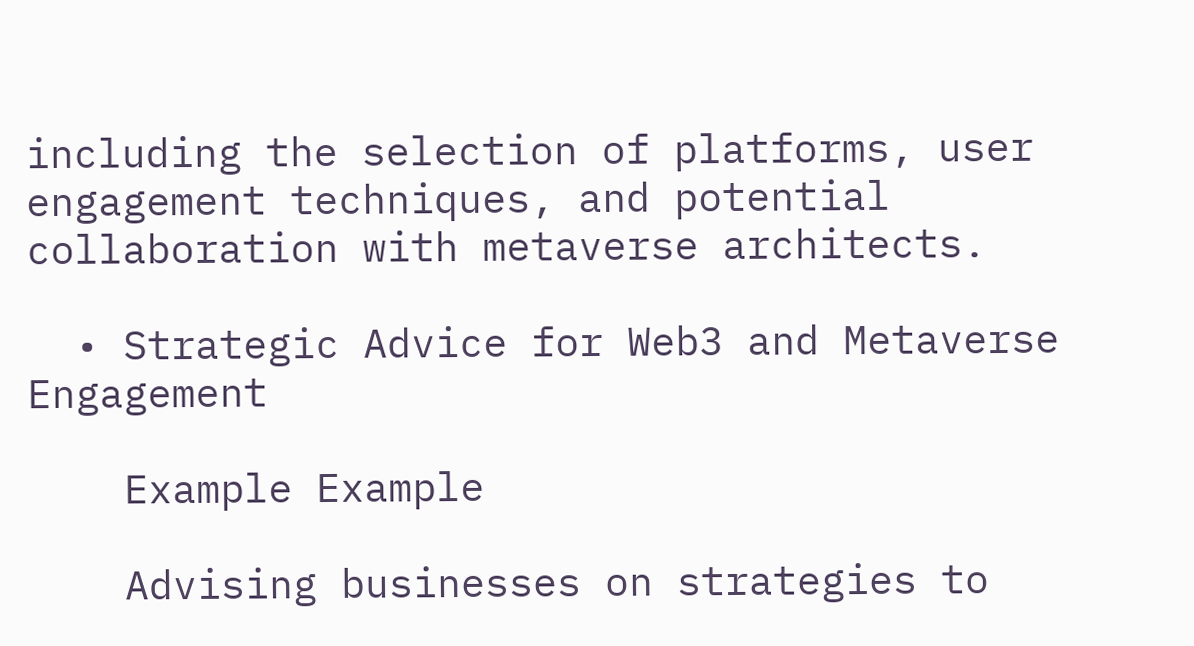including the selection of platforms, user engagement techniques, and potential collaboration with metaverse architects.

  • Strategic Advice for Web3 and Metaverse Engagement

    Example Example

    Advising businesses on strategies to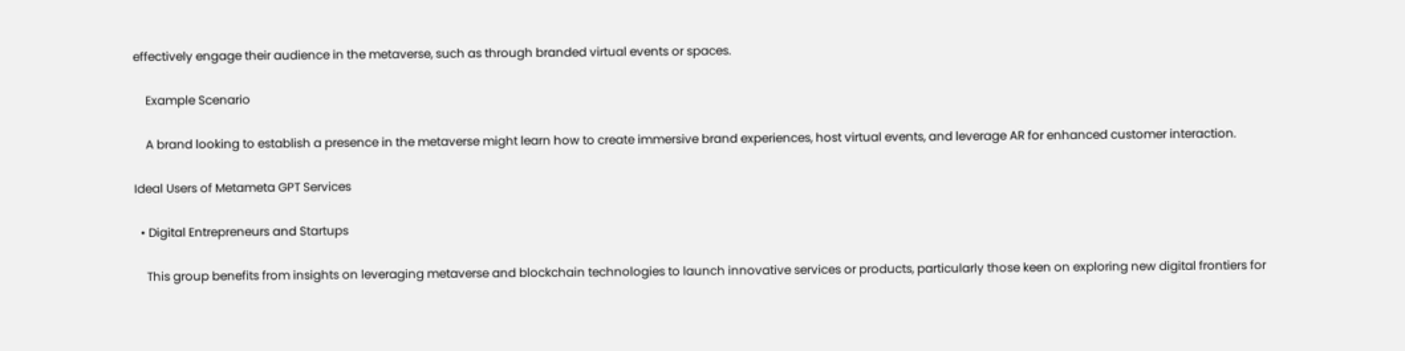effectively engage their audience in the metaverse, such as through branded virtual events or spaces.

    Example Scenario

    A brand looking to establish a presence in the metaverse might learn how to create immersive brand experiences, host virtual events, and leverage AR for enhanced customer interaction.

Ideal Users of Metameta GPT Services

  • Digital Entrepreneurs and Startups

    This group benefits from insights on leveraging metaverse and blockchain technologies to launch innovative services or products, particularly those keen on exploring new digital frontiers for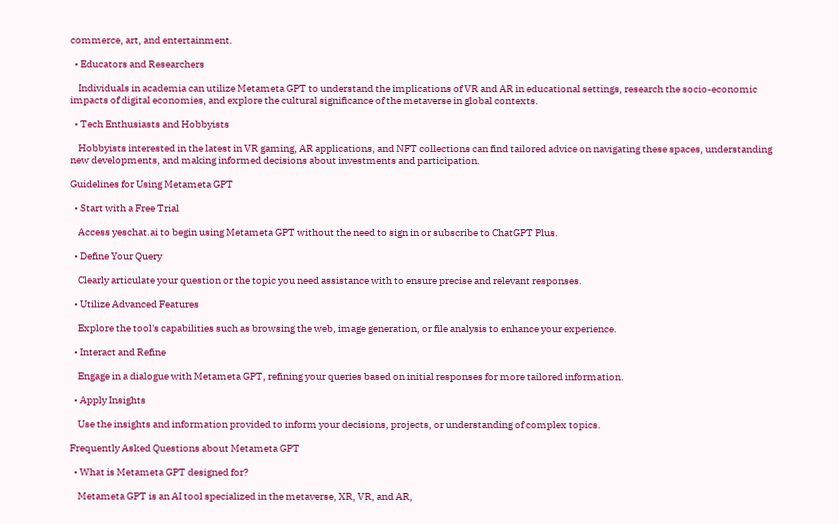commerce, art, and entertainment.

  • Educators and Researchers

    Individuals in academia can utilize Metameta GPT to understand the implications of VR and AR in educational settings, research the socio-economic impacts of digital economies, and explore the cultural significance of the metaverse in global contexts.

  • Tech Enthusiasts and Hobbyists

    Hobbyists interested in the latest in VR gaming, AR applications, and NFT collections can find tailored advice on navigating these spaces, understanding new developments, and making informed decisions about investments and participation.

Guidelines for Using Metameta GPT

  • Start with a Free Trial

    Access yeschat.ai to begin using Metameta GPT without the need to sign in or subscribe to ChatGPT Plus.

  • Define Your Query

    Clearly articulate your question or the topic you need assistance with to ensure precise and relevant responses.

  • Utilize Advanced Features

    Explore the tool's capabilities such as browsing the web, image generation, or file analysis to enhance your experience.

  • Interact and Refine

    Engage in a dialogue with Metameta GPT, refining your queries based on initial responses for more tailored information.

  • Apply Insights

    Use the insights and information provided to inform your decisions, projects, or understanding of complex topics.

Frequently Asked Questions about Metameta GPT

  • What is Metameta GPT designed for?

    Metameta GPT is an AI tool specialized in the metaverse, XR, VR, and AR,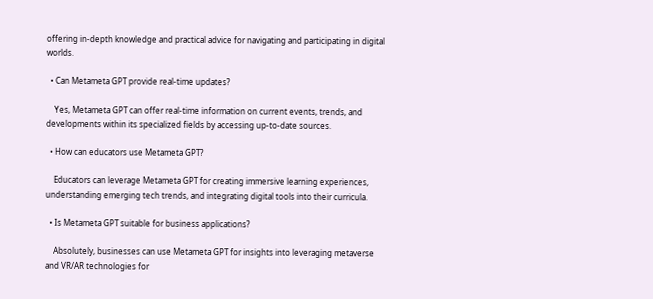offering in-depth knowledge and practical advice for navigating and participating in digital worlds.

  • Can Metameta GPT provide real-time updates?

    Yes, Metameta GPT can offer real-time information on current events, trends, and developments within its specialized fields by accessing up-to-date sources.

  • How can educators use Metameta GPT?

    Educators can leverage Metameta GPT for creating immersive learning experiences, understanding emerging tech trends, and integrating digital tools into their curricula.

  • Is Metameta GPT suitable for business applications?

    Absolutely, businesses can use Metameta GPT for insights into leveraging metaverse and VR/AR technologies for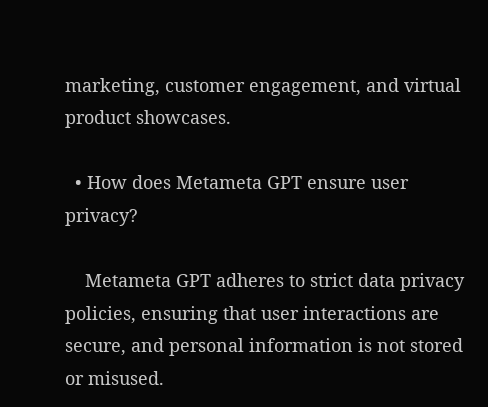marketing, customer engagement, and virtual product showcases.

  • How does Metameta GPT ensure user privacy?

    Metameta GPT adheres to strict data privacy policies, ensuring that user interactions are secure, and personal information is not stored or misused.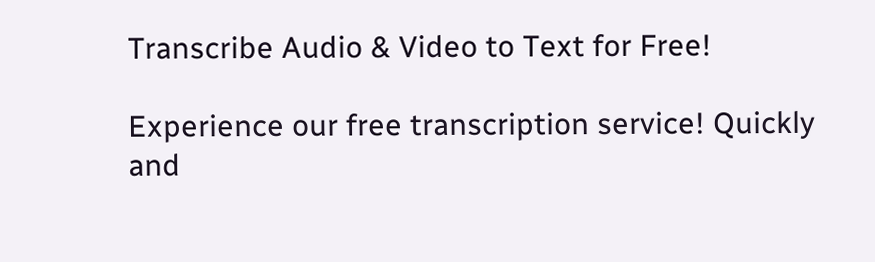Transcribe Audio & Video to Text for Free!

Experience our free transcription service! Quickly and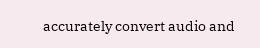accurately convert audio and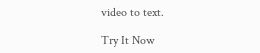video to text.

Try It Now